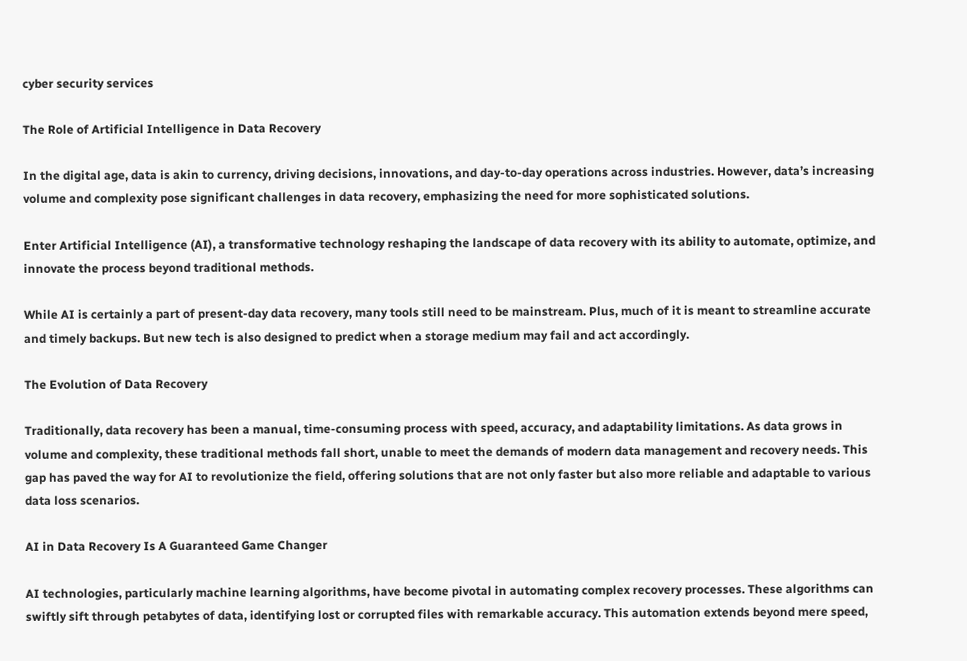cyber security services

The Role of Artificial Intelligence in Data Recovery

In the digital age, data is akin to currency, driving decisions, innovations, and day-to-day operations across industries. However, data’s increasing volume and complexity pose significant challenges in data recovery, emphasizing the need for more sophisticated solutions.

Enter Artificial Intelligence (AI), a transformative technology reshaping the landscape of data recovery with its ability to automate, optimize, and innovate the process beyond traditional methods.

While AI is certainly a part of present-day data recovery, many tools still need to be mainstream. Plus, much of it is meant to streamline accurate and timely backups. But new tech is also designed to predict when a storage medium may fail and act accordingly.

The Evolution of Data Recovery

Traditionally, data recovery has been a manual, time-consuming process with speed, accuracy, and adaptability limitations. As data grows in volume and complexity, these traditional methods fall short, unable to meet the demands of modern data management and recovery needs. This gap has paved the way for AI to revolutionize the field, offering solutions that are not only faster but also more reliable and adaptable to various data loss scenarios.

AI in Data Recovery Is A Guaranteed Game Changer

AI technologies, particularly machine learning algorithms, have become pivotal in automating complex recovery processes. These algorithms can swiftly sift through petabytes of data, identifying lost or corrupted files with remarkable accuracy. This automation extends beyond mere speed,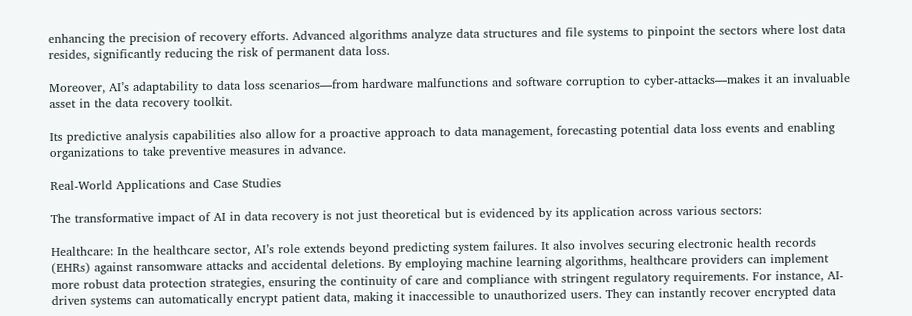enhancing the precision of recovery efforts. Advanced algorithms analyze data structures and file systems to pinpoint the sectors where lost data resides, significantly reducing the risk of permanent data loss.

Moreover, AI’s adaptability to data loss scenarios—from hardware malfunctions and software corruption to cyber-attacks—makes it an invaluable asset in the data recovery toolkit.

Its predictive analysis capabilities also allow for a proactive approach to data management, forecasting potential data loss events and enabling organizations to take preventive measures in advance.

Real-World Applications and Case Studies

The transformative impact of AI in data recovery is not just theoretical but is evidenced by its application across various sectors:

Healthcare: In the healthcare sector, AI’s role extends beyond predicting system failures. It also involves securing electronic health records (EHRs) against ransomware attacks and accidental deletions. By employing machine learning algorithms, healthcare providers can implement more robust data protection strategies, ensuring the continuity of care and compliance with stringent regulatory requirements. For instance, AI-driven systems can automatically encrypt patient data, making it inaccessible to unauthorized users. They can instantly recover encrypted data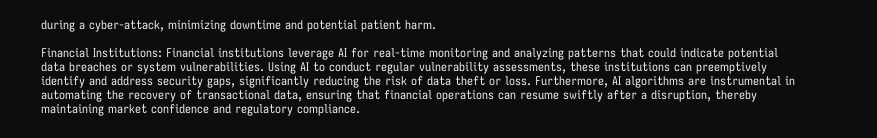during a cyber-attack, minimizing downtime and potential patient harm.

Financial Institutions: Financial institutions leverage AI for real-time monitoring and analyzing patterns that could indicate potential data breaches or system vulnerabilities. Using AI to conduct regular vulnerability assessments, these institutions can preemptively identify and address security gaps, significantly reducing the risk of data theft or loss. Furthermore, AI algorithms are instrumental in automating the recovery of transactional data, ensuring that financial operations can resume swiftly after a disruption, thereby maintaining market confidence and regulatory compliance.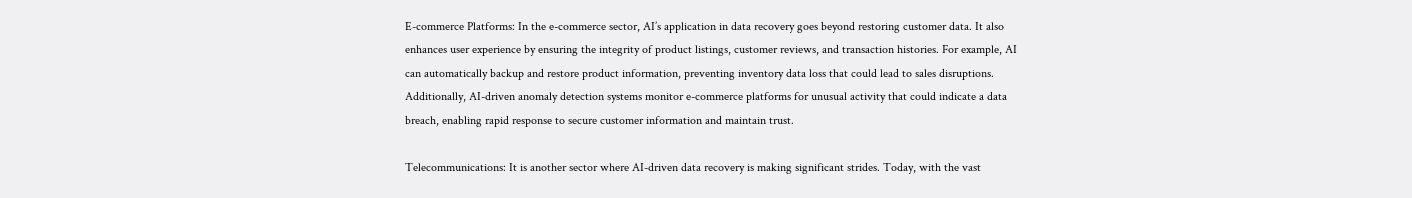E-commerce Platforms: In the e-commerce sector, AI’s application in data recovery goes beyond restoring customer data. It also enhances user experience by ensuring the integrity of product listings, customer reviews, and transaction histories. For example, AI can automatically backup and restore product information, preventing inventory data loss that could lead to sales disruptions. Additionally, AI-driven anomaly detection systems monitor e-commerce platforms for unusual activity that could indicate a data breach, enabling rapid response to secure customer information and maintain trust.

Telecommunications: It is another sector where AI-driven data recovery is making significant strides. Today, with the vast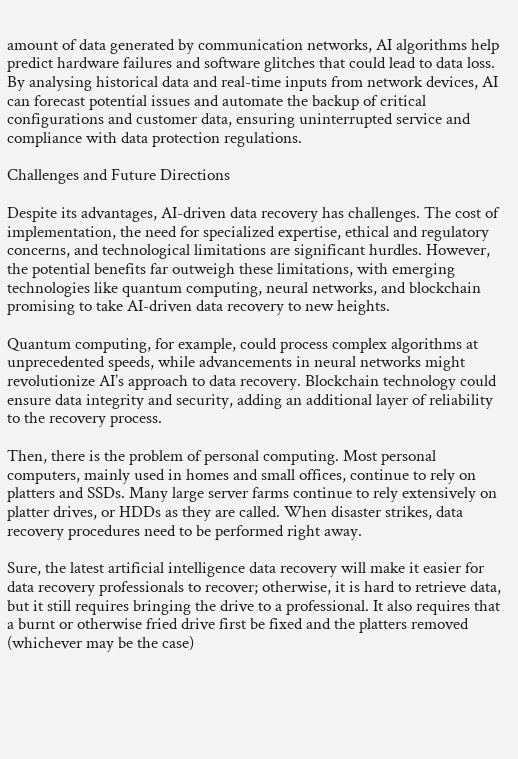amount of data generated by communication networks, AI algorithms help predict hardware failures and software glitches that could lead to data loss. By analysing historical data and real-time inputs from network devices, AI can forecast potential issues and automate the backup of critical configurations and customer data, ensuring uninterrupted service and compliance with data protection regulations.

Challenges and Future Directions

Despite its advantages, AI-driven data recovery has challenges. The cost of implementation, the need for specialized expertise, ethical and regulatory concerns, and technological limitations are significant hurdles. However, the potential benefits far outweigh these limitations, with emerging technologies like quantum computing, neural networks, and blockchain promising to take AI-driven data recovery to new heights.

Quantum computing, for example, could process complex algorithms at unprecedented speeds, while advancements in neural networks might revolutionize AI’s approach to data recovery. Blockchain technology could ensure data integrity and security, adding an additional layer of reliability to the recovery process.

Then, there is the problem of personal computing. Most personal computers, mainly used in homes and small offices, continue to rely on platters and SSDs. Many large server farms continue to rely extensively on platter drives, or HDDs as they are called. When disaster strikes, data recovery procedures need to be performed right away.

Sure, the latest artificial intelligence data recovery will make it easier for data recovery professionals to recover; otherwise, it is hard to retrieve data, but it still requires bringing the drive to a professional. It also requires that a burnt or otherwise fried drive first be fixed and the platters removed (whichever may be the case)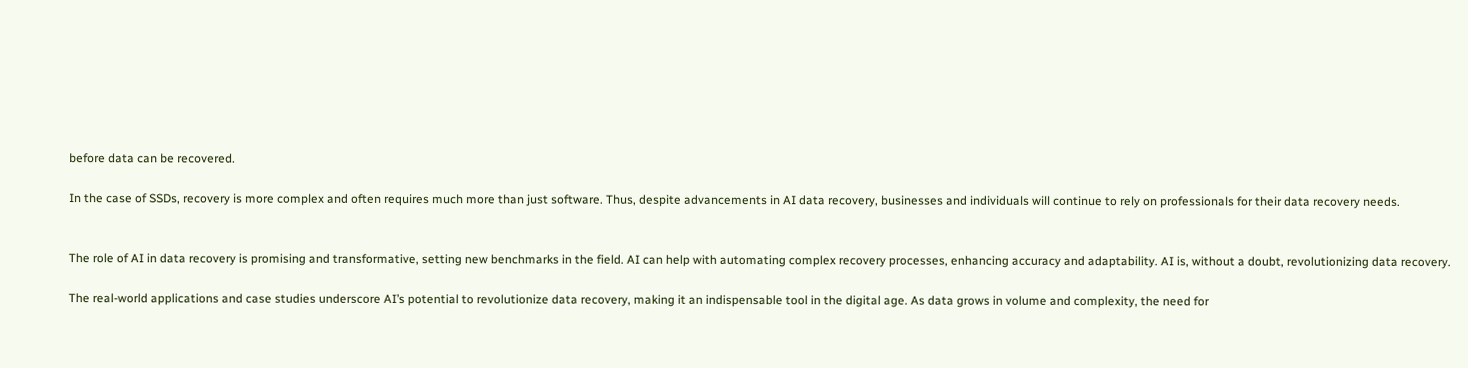before data can be recovered.

In the case of SSDs, recovery is more complex and often requires much more than just software. Thus, despite advancements in AI data recovery, businesses and individuals will continue to rely on professionals for their data recovery needs.


The role of AI in data recovery is promising and transformative, setting new benchmarks in the field. AI can help with automating complex recovery processes, enhancing accuracy and adaptability. AI is, without a doubt, revolutionizing data recovery.

The real-world applications and case studies underscore AI’s potential to revolutionize data recovery, making it an indispensable tool in the digital age. As data grows in volume and complexity, the need for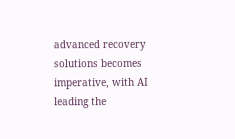advanced recovery solutions becomes imperative, with AI leading the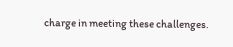charge in meeting these challenges.